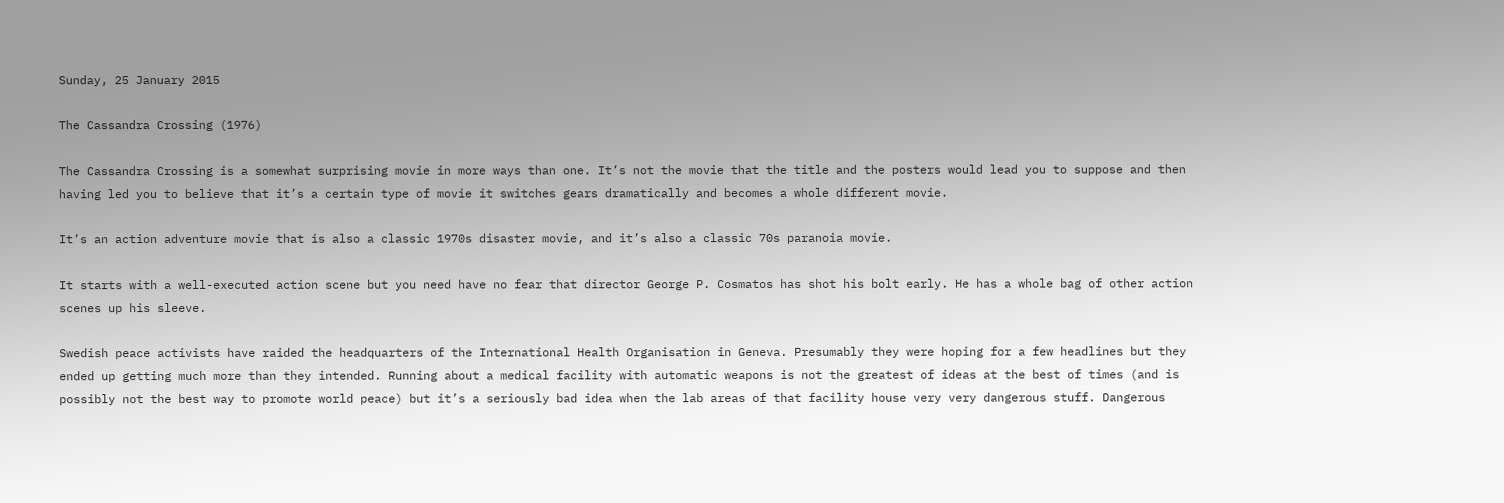Sunday, 25 January 2015

The Cassandra Crossing (1976)

The Cassandra Crossing is a somewhat surprising movie in more ways than one. It’s not the movie that the title and the posters would lead you to suppose and then having led you to believe that it’s a certain type of movie it switches gears dramatically and becomes a whole different movie.

It’s an action adventure movie that is also a classic 1970s disaster movie, and it’s also a classic 70s paranoia movie.

It starts with a well-executed action scene but you need have no fear that director George P. Cosmatos has shot his bolt early. He has a whole bag of other action scenes up his sleeve.

Swedish peace activists have raided the headquarters of the International Health Organisation in Geneva. Presumably they were hoping for a few headlines but they ended up getting much more than they intended. Running about a medical facility with automatic weapons is not the greatest of ideas at the best of times (and is possibly not the best way to promote world peace) but it’s a seriously bad idea when the lab areas of that facility house very very dangerous stuff. Dangerous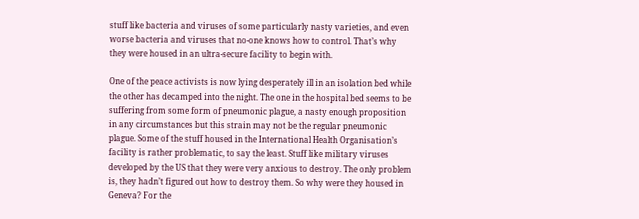stuff like bacteria and viruses of some particularly nasty varieties, and even worse bacteria and viruses that no-one knows how to control. That’s why they were housed in an ultra-secure facility to begin with.

One of the peace activists is now lying desperately ill in an isolation bed while the other has decamped into the night. The one in the hospital bed seems to be suffering from some form of pneumonic plague, a nasty enough proposition in any circumstances but this strain may not be the regular pneumonic plague. Some of the stuff housed in the International Health Organisation’s facility is rather problematic, to say the least. Stuff like military viruses developed by the US that they were very anxious to destroy. The only problem is, they hadn’t figured out how to destroy them. So why were they housed in Geneva? For the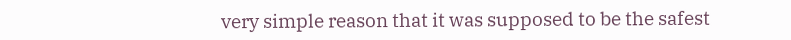very simple reason that it was supposed to be the safest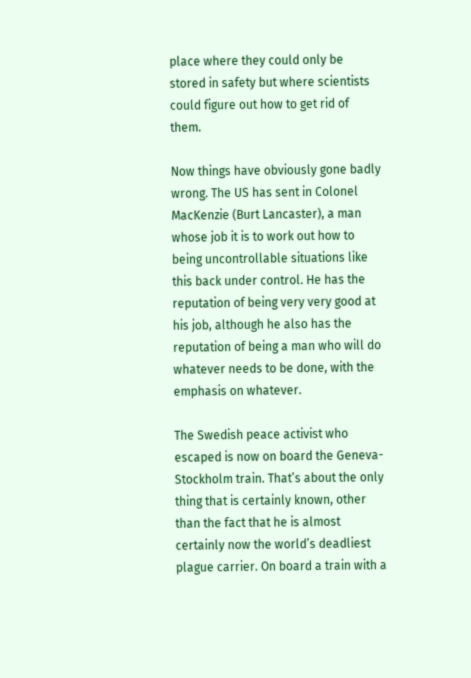place where they could only be stored in safety but where scientists could figure out how to get rid of them.

Now things have obviously gone badly wrong. The US has sent in Colonel MacKenzie (Burt Lancaster), a man whose job it is to work out how to being uncontrollable situations like this back under control. He has the reputation of being very very good at his job, although he also has the reputation of being a man who will do whatever needs to be done, with the emphasis on whatever.

The Swedish peace activist who escaped is now on board the Geneva-Stockholm train. That’s about the only thing that is certainly known, other than the fact that he is almost certainly now the world’s deadliest plague carrier. On board a train with a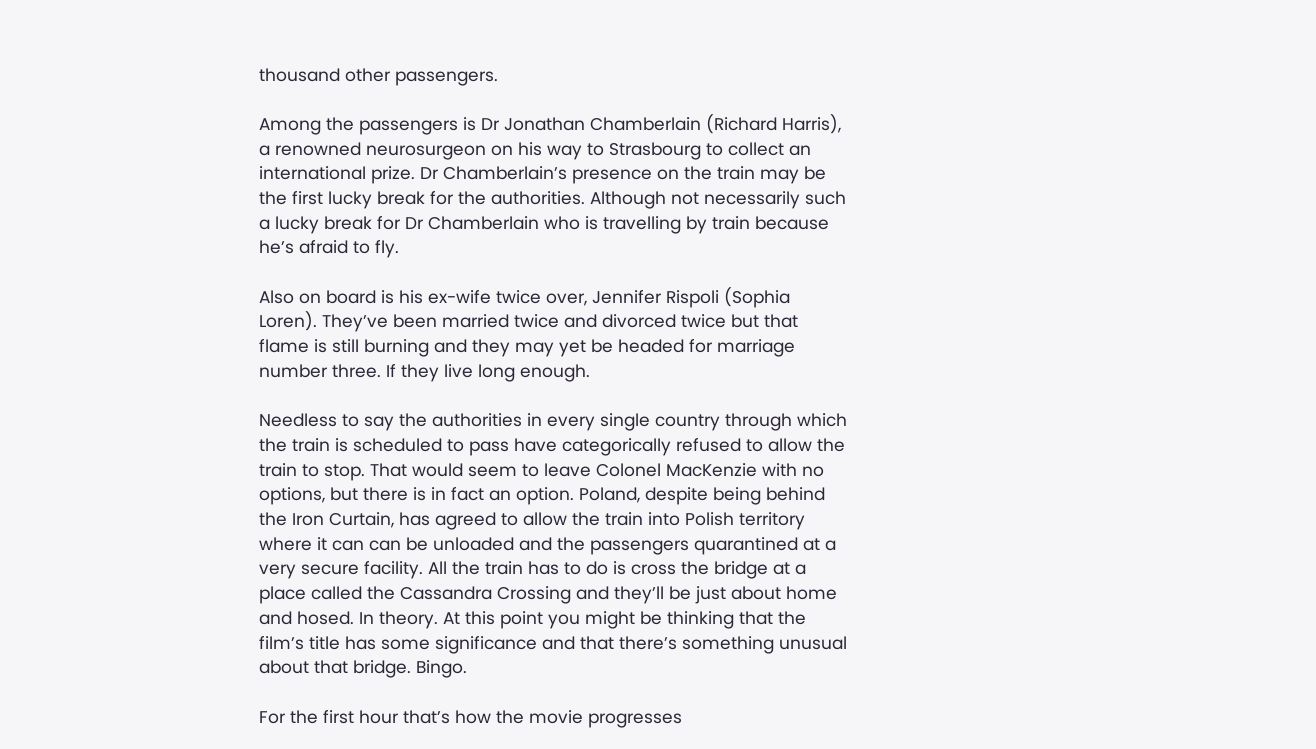thousand other passengers.

Among the passengers is Dr Jonathan Chamberlain (Richard Harris), a renowned neurosurgeon on his way to Strasbourg to collect an international prize. Dr Chamberlain’s presence on the train may be the first lucky break for the authorities. Although not necessarily such a lucky break for Dr Chamberlain who is travelling by train because he’s afraid to fly.

Also on board is his ex-wife twice over, Jennifer Rispoli (Sophia Loren). They’ve been married twice and divorced twice but that flame is still burning and they may yet be headed for marriage number three. If they live long enough.

Needless to say the authorities in every single country through which the train is scheduled to pass have categorically refused to allow the train to stop. That would seem to leave Colonel MacKenzie with no options, but there is in fact an option. Poland, despite being behind the Iron Curtain, has agreed to allow the train into Polish territory where it can can be unloaded and the passengers quarantined at a very secure facility. All the train has to do is cross the bridge at a place called the Cassandra Crossing and they’ll be just about home and hosed. In theory. At this point you might be thinking that the film’s title has some significance and that there’s something unusual about that bridge. Bingo.

For the first hour that’s how the movie progresses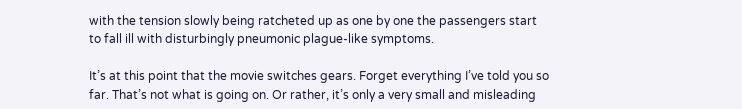with the tension slowly being ratcheted up as one by one the passengers start to fall ill with disturbingly pneumonic plague-like symptoms.

It’s at this point that the movie switches gears. Forget everything I’ve told you so far. That’s not what is going on. Or rather, it’s only a very small and misleading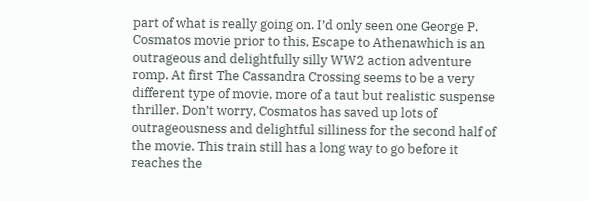part of what is really going on. I’d only seen one George P. Cosmatos movie prior to this, Escape to Athenawhich is an outrageous and delightfully silly WW2 action adventure romp. At first The Cassandra Crossing seems to be a very different type of movie, more of a taut but realistic suspense thriller. Don’t worry, Cosmatos has saved up lots of outrageousness and delightful silliness for the second half of the movie. This train still has a long way to go before it reaches the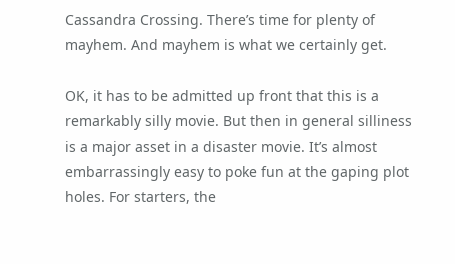Cassandra Crossing. There’s time for plenty of mayhem. And mayhem is what we certainly get.

OK, it has to be admitted up front that this is a remarkably silly movie. But then in general silliness is a major asset in a disaster movie. It’s almost embarrassingly easy to poke fun at the gaping plot holes. For starters, the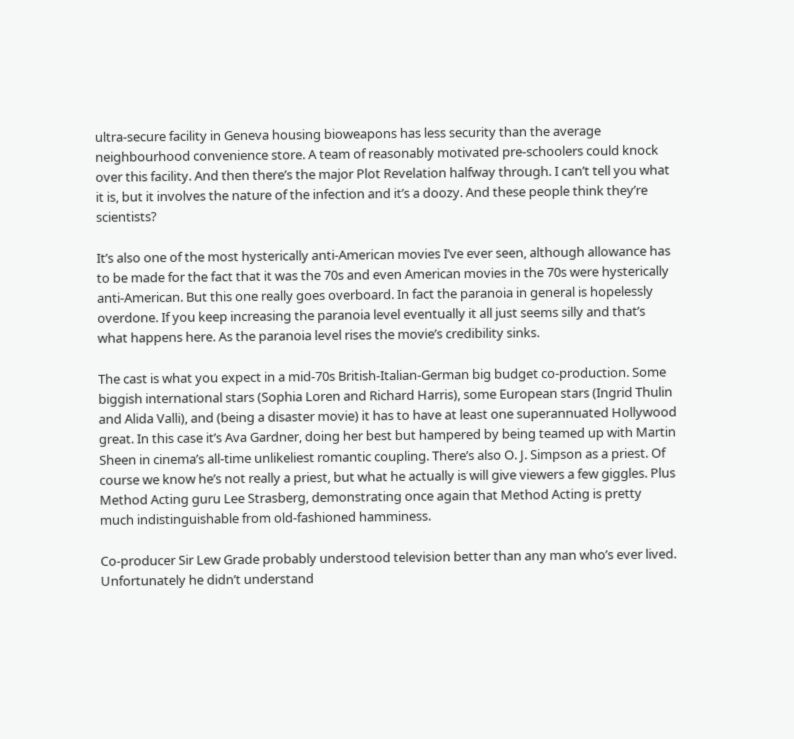ultra-secure facility in Geneva housing bioweapons has less security than the average neighbourhood convenience store. A team of reasonably motivated pre-schoolers could knock over this facility. And then there’s the major Plot Revelation halfway through. I can’t tell you what it is, but it involves the nature of the infection and it’s a doozy. And these people think they’re scientists?

It’s also one of the most hysterically anti-American movies I’ve ever seen, although allowance has to be made for the fact that it was the 70s and even American movies in the 70s were hysterically anti-American. But this one really goes overboard. In fact the paranoia in general is hopelessly overdone. If you keep increasing the paranoia level eventually it all just seems silly and that’s what happens here. As the paranoia level rises the movie’s credibility sinks.

The cast is what you expect in a mid-70s British-Italian-German big budget co-production. Some biggish international stars (Sophia Loren and Richard Harris), some European stars (Ingrid Thulin and Alida Valli), and (being a disaster movie) it has to have at least one superannuated Hollywood great. In this case it’s Ava Gardner, doing her best but hampered by being teamed up with Martin Sheen in cinema’s all-time unlikeliest romantic coupling. There’s also O. J. Simpson as a priest. Of course we know he’s not really a priest, but what he actually is will give viewers a few giggles. Plus Method Acting guru Lee Strasberg, demonstrating once again that Method Acting is pretty much indistinguishable from old-fashioned hamminess.

Co-producer Sir Lew Grade probably understood television better than any man who’s ever lived. Unfortunately he didn’t understand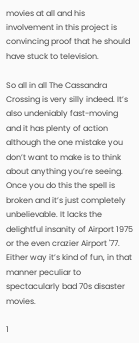movies at all and his involvement in this project is convincing proof that he should have stuck to television.

So all in all The Cassandra Crossing is very silly indeed. It’s also undeniably fast-moving and it has plenty of action although the one mistake you don’t want to make is to think about anything you’re seeing. Once you do this the spell is broken and it’s just completely unbelievable. It lacks the delightful insanity of Airport 1975 or the even crazier Airport '77. Either way it’s kind of fun, in that manner peculiar to spectacularly bad 70s disaster movies.

1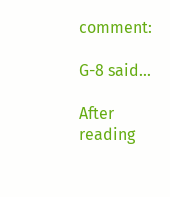comment:

G-8 said...

After reading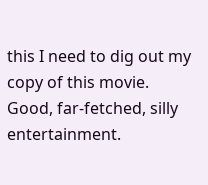this I need to dig out my copy of this movie. Good, far-fetched, silly entertainment.